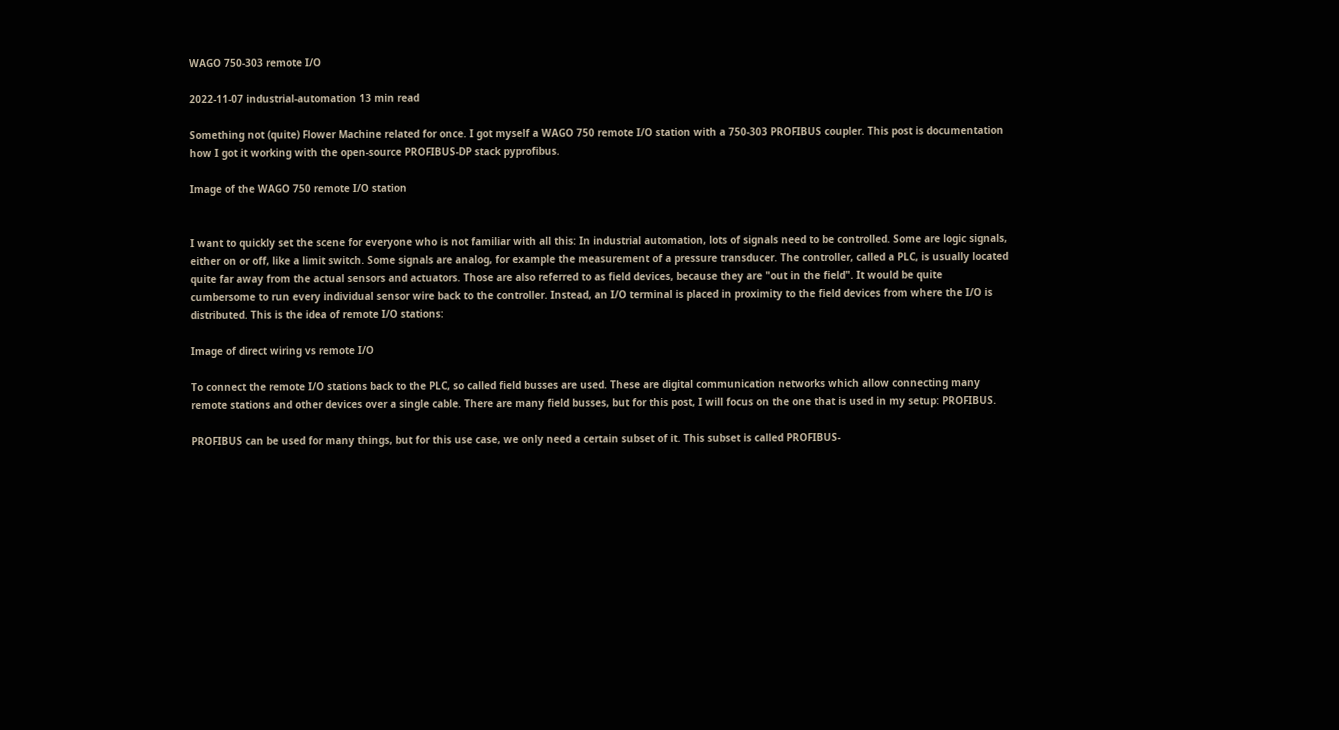WAGO 750-303 remote I/O

2022-11-07 industrial-automation 13 min read

Something not (quite) Flower Machine related for once. I got myself a WAGO 750 remote I/O station with a 750-303 PROFIBUS coupler. This post is documentation how I got it working with the open-source PROFIBUS-DP stack pyprofibus.

Image of the WAGO 750 remote I/O station


I want to quickly set the scene for everyone who is not familiar with all this: In industrial automation, lots of signals need to be controlled. Some are logic signals, either on or off, like a limit switch. Some signals are analog, for example the measurement of a pressure transducer. The controller, called a PLC, is usually located quite far away from the actual sensors and actuators. Those are also referred to as field devices, because they are "out in the field". It would be quite cumbersome to run every individual sensor wire back to the controller. Instead, an I/O terminal is placed in proximity to the field devices from where the I/O is distributed. This is the idea of remote I/O stations:

Image of direct wiring vs remote I/O

To connect the remote I/O stations back to the PLC, so called field busses are used. These are digital communication networks which allow connecting many remote stations and other devices over a single cable. There are many field busses, but for this post, I will focus on the one that is used in my setup: PROFIBUS.

PROFIBUS can be used for many things, but for this use case, we only need a certain subset of it. This subset is called PROFIBUS-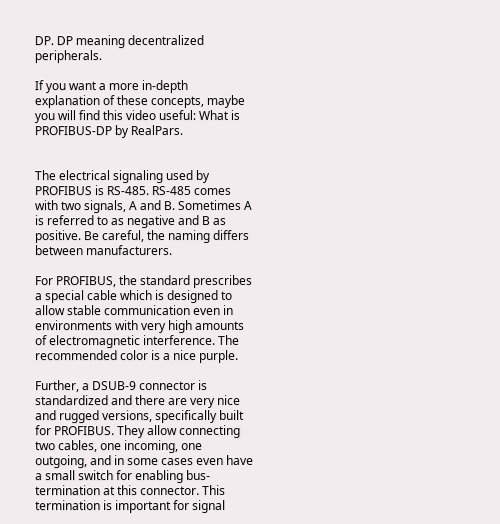DP. DP meaning decentralized peripherals.

If you want a more in-depth explanation of these concepts, maybe you will find this video useful: What is PROFIBUS-DP by RealPars.


The electrical signaling used by PROFIBUS is RS-485. RS-485 comes with two signals, A and B. Sometimes A is referred to as negative and B as positive. Be careful, the naming differs between manufacturers.

For PROFIBUS, the standard prescribes a special cable which is designed to allow stable communication even in environments with very high amounts of electromagnetic interference. The recommended color is a nice purple.

Further, a DSUB-9 connector is standardized and there are very nice and rugged versions, specifically built for PROFIBUS. They allow connecting two cables, one incoming, one outgoing, and in some cases even have a small switch for enabling bus-termination at this connector. This termination is important for signal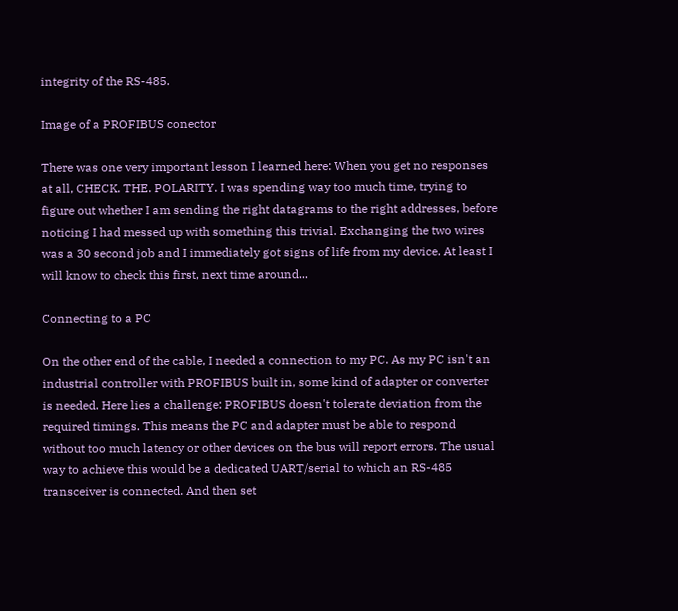integrity of the RS-485.

Image of a PROFIBUS conector

There was one very important lesson I learned here: When you get no responses at all, CHECK. THE. POLARITY. I was spending way too much time, trying to figure out whether I am sending the right datagrams to the right addresses, before noticing I had messed up with something this trivial. Exchanging the two wires was a 30 second job and I immediately got signs of life from my device. At least I will know to check this first, next time around...

Connecting to a PC

On the other end of the cable, I needed a connection to my PC. As my PC isn't an industrial controller with PROFIBUS built in, some kind of adapter or converter is needed. Here lies a challenge: PROFIBUS doesn't tolerate deviation from the required timings. This means the PC and adapter must be able to respond without too much latency or other devices on the bus will report errors. The usual way to achieve this would be a dedicated UART/serial to which an RS-485 transceiver is connected. And then set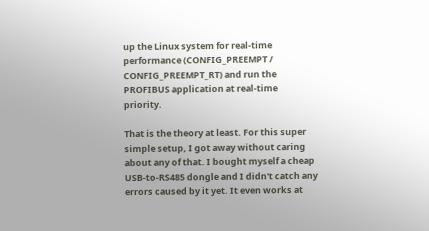up the Linux system for real-time performance (CONFIG_PREEMPT / CONFIG_PREEMPT_RT) and run the PROFIBUS application at real-time priority.

That is the theory at least. For this super simple setup, I got away without caring about any of that. I bought myself a cheap USB-to-RS485 dongle and I didn't catch any errors caused by it yet. It even works at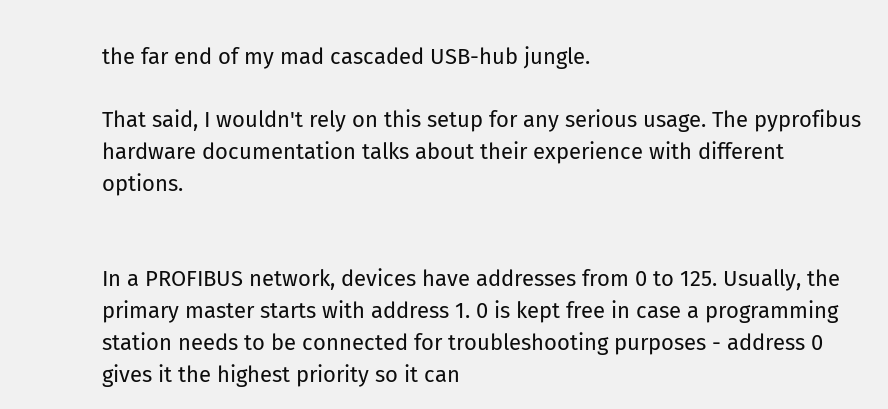the far end of my mad cascaded USB-hub jungle.

That said, I wouldn't rely on this setup for any serious usage. The pyprofibus hardware documentation talks about their experience with different options.


In a PROFIBUS network, devices have addresses from 0 to 125. Usually, the primary master starts with address 1. 0 is kept free in case a programming station needs to be connected for troubleshooting purposes - address 0 gives it the highest priority so it can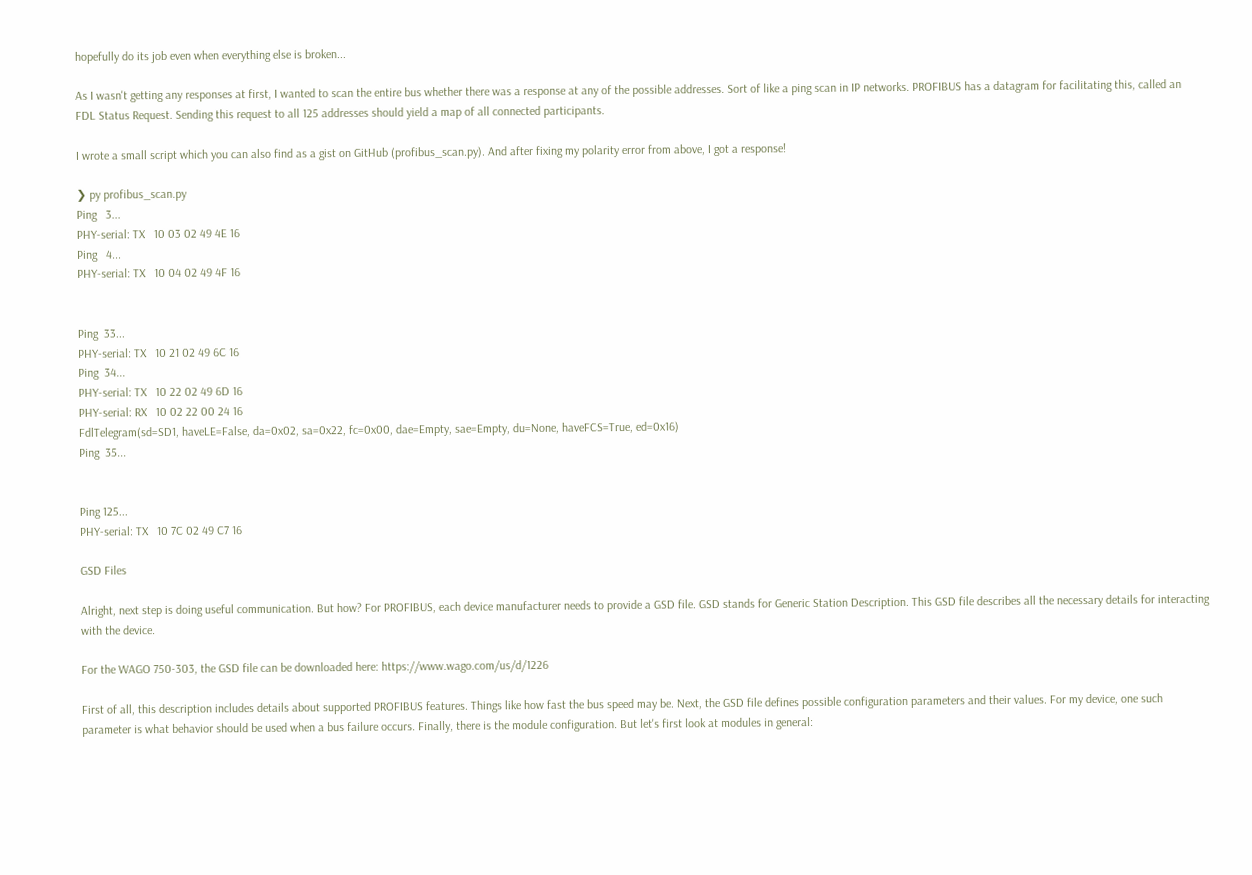hopefully do its job even when everything else is broken...

As I wasn't getting any responses at first, I wanted to scan the entire bus whether there was a response at any of the possible addresses. Sort of like a ping scan in IP networks. PROFIBUS has a datagram for facilitating this, called an FDL Status Request. Sending this request to all 125 addresses should yield a map of all connected participants.

I wrote a small script which you can also find as a gist on GitHub (profibus_scan.py). And after fixing my polarity error from above, I got a response!

❯ py profibus_scan.py
Ping   3...
PHY-serial: TX   10 03 02 49 4E 16
Ping   4...
PHY-serial: TX   10 04 02 49 4F 16


Ping  33...
PHY-serial: TX   10 21 02 49 6C 16
Ping  34...
PHY-serial: TX   10 22 02 49 6D 16
PHY-serial: RX   10 02 22 00 24 16
FdlTelegram(sd=SD1, haveLE=False, da=0x02, sa=0x22, fc=0x00, dae=Empty, sae=Empty, du=None, haveFCS=True, ed=0x16)
Ping  35...


Ping 125...
PHY-serial: TX   10 7C 02 49 C7 16

GSD Files

Alright, next step is doing useful communication. But how? For PROFIBUS, each device manufacturer needs to provide a GSD file. GSD stands for Generic Station Description. This GSD file describes all the necessary details for interacting with the device.

For the WAGO 750-303, the GSD file can be downloaded here: https://www.wago.com/us/d/1226

First of all, this description includes details about supported PROFIBUS features. Things like how fast the bus speed may be. Next, the GSD file defines possible configuration parameters and their values. For my device, one such parameter is what behavior should be used when a bus failure occurs. Finally, there is the module configuration. But let's first look at modules in general: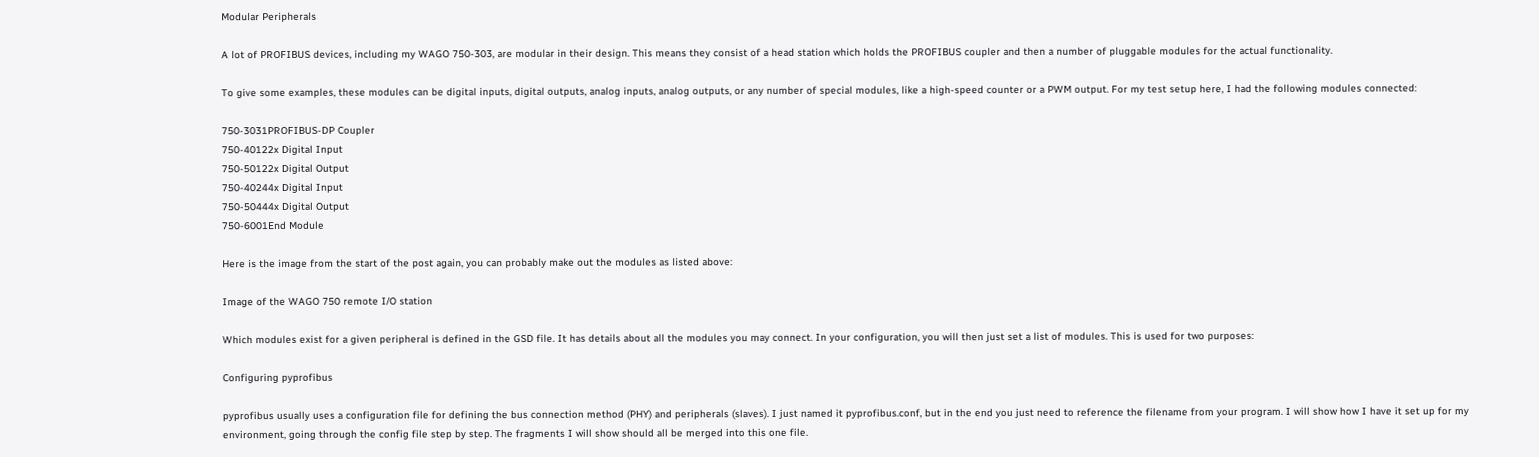Modular Peripherals

A lot of PROFIBUS devices, including my WAGO 750-303, are modular in their design. This means they consist of a head station which holds the PROFIBUS coupler and then a number of pluggable modules for the actual functionality.

To give some examples, these modules can be digital inputs, digital outputs, analog inputs, analog outputs, or any number of special modules, like a high-speed counter or a PWM output. For my test setup here, I had the following modules connected:

750-3031PROFIBUS-DP Coupler
750-40122x Digital Input
750-50122x Digital Output
750-40244x Digital Input
750-50444x Digital Output
750-6001End Module

Here is the image from the start of the post again, you can probably make out the modules as listed above:

Image of the WAGO 750 remote I/O station

Which modules exist for a given peripheral is defined in the GSD file. It has details about all the modules you may connect. In your configuration, you will then just set a list of modules. This is used for two purposes:

Configuring pyprofibus

pyprofibus usually uses a configuration file for defining the bus connection method (PHY) and peripherals (slaves). I just named it pyprofibus.conf, but in the end you just need to reference the filename from your program. I will show how I have it set up for my environment, going through the config file step by step. The fragments I will show should all be merged into this one file.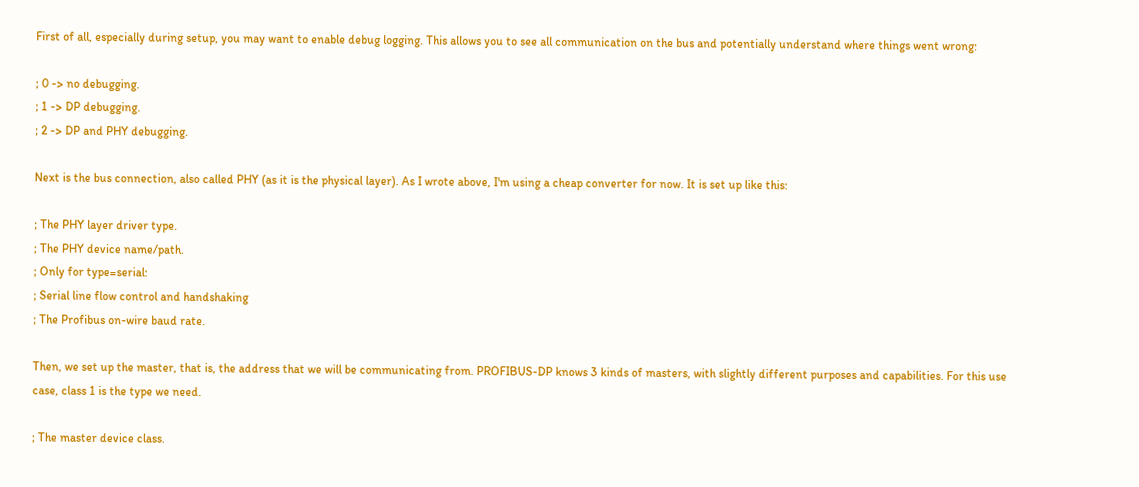First of all, especially during setup, you may want to enable debug logging. This allows you to see all communication on the bus and potentially understand where things went wrong:

; 0 -> no debugging.
; 1 -> DP debugging.
; 2 -> DP and PHY debugging.

Next is the bus connection, also called PHY (as it is the physical layer). As I wrote above, I'm using a cheap converter for now. It is set up like this:

; The PHY layer driver type.
; The PHY device name/path.
; Only for type=serial:
; Serial line flow control and handshaking
; The Profibus on-wire baud rate.

Then, we set up the master, that is, the address that we will be communicating from. PROFIBUS-DP knows 3 kinds of masters, with slightly different purposes and capabilities. For this use case, class 1 is the type we need.

; The master device class.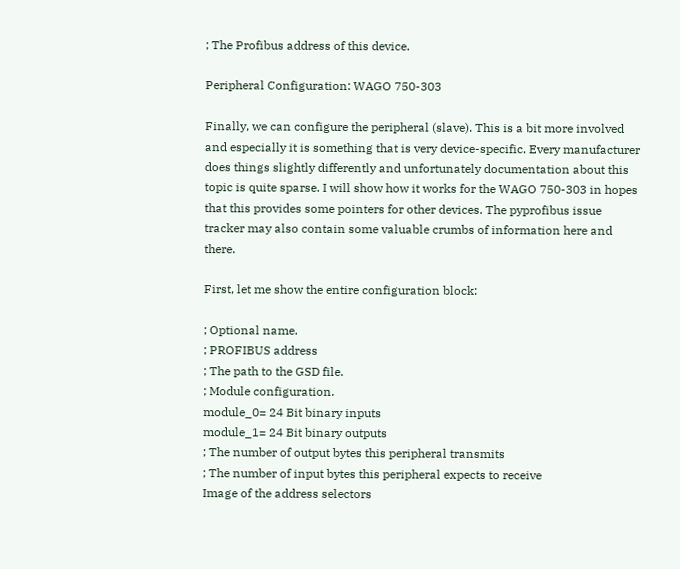; The Profibus address of this device.

Peripheral Configuration: WAGO 750-303

Finally, we can configure the peripheral (slave). This is a bit more involved and especially it is something that is very device-specific. Every manufacturer does things slightly differently and unfortunately documentation about this topic is quite sparse. I will show how it works for the WAGO 750-303 in hopes that this provides some pointers for other devices. The pyprofibus issue tracker may also contain some valuable crumbs of information here and there.

First, let me show the entire configuration block:

; Optional name.
; PROFIBUS address
; The path to the GSD file.
; Module configuration.
module_0= 24 Bit binary inputs
module_1= 24 Bit binary outputs
; The number of output bytes this peripheral transmits
; The number of input bytes this peripheral expects to receive
Image of the address selectors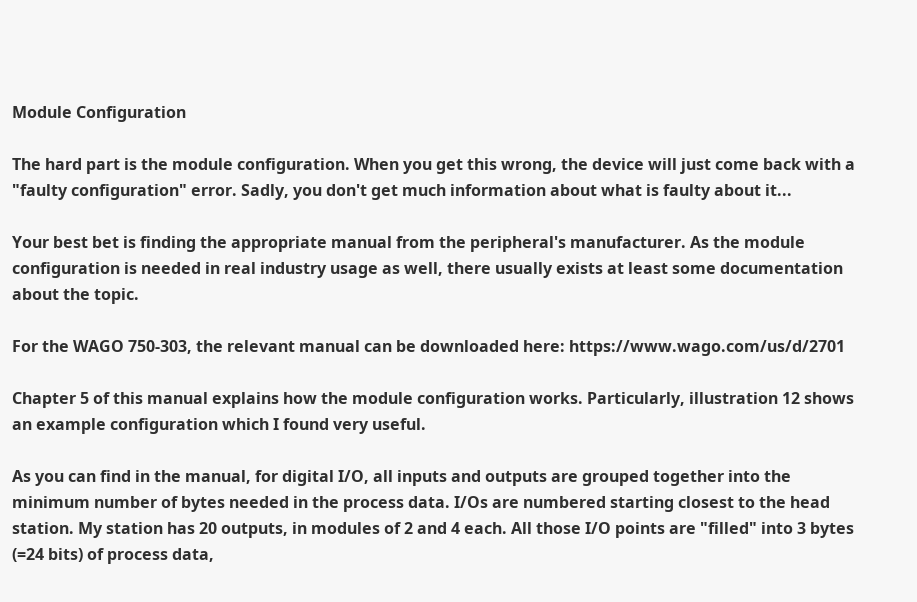Module Configuration

The hard part is the module configuration. When you get this wrong, the device will just come back with a "faulty configuration" error. Sadly, you don't get much information about what is faulty about it...

Your best bet is finding the appropriate manual from the peripheral's manufacturer. As the module configuration is needed in real industry usage as well, there usually exists at least some documentation about the topic.

For the WAGO 750-303, the relevant manual can be downloaded here: https://www.wago.com/us/d/2701

Chapter 5 of this manual explains how the module configuration works. Particularly, illustration 12 shows an example configuration which I found very useful.

As you can find in the manual, for digital I/O, all inputs and outputs are grouped together into the minimum number of bytes needed in the process data. I/Os are numbered starting closest to the head station. My station has 20 outputs, in modules of 2 and 4 each. All those I/O points are "filled" into 3 bytes (=24 bits) of process data,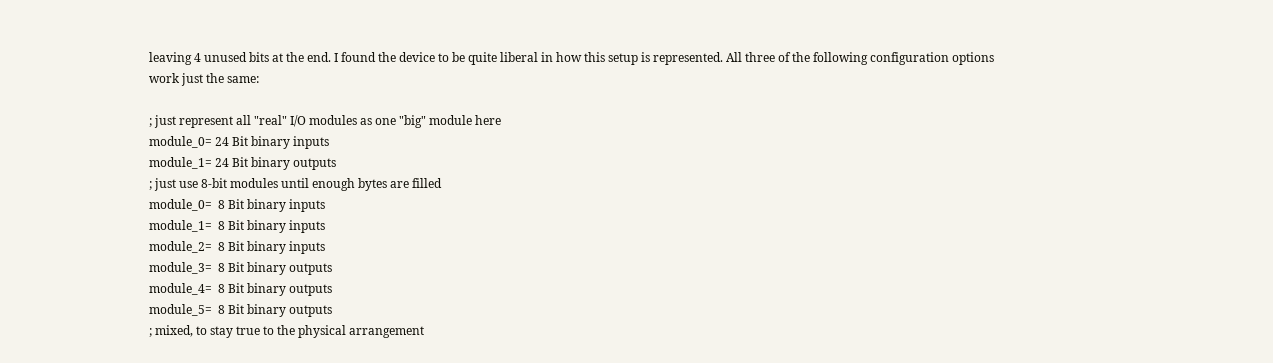leaving 4 unused bits at the end. I found the device to be quite liberal in how this setup is represented. All three of the following configuration options work just the same:

; just represent all "real" I/O modules as one "big" module here
module_0= 24 Bit binary inputs
module_1= 24 Bit binary outputs
; just use 8-bit modules until enough bytes are filled
module_0=  8 Bit binary inputs
module_1=  8 Bit binary inputs
module_2=  8 Bit binary inputs
module_3=  8 Bit binary outputs
module_4=  8 Bit binary outputs
module_5=  8 Bit binary outputs
; mixed, to stay true to the physical arrangement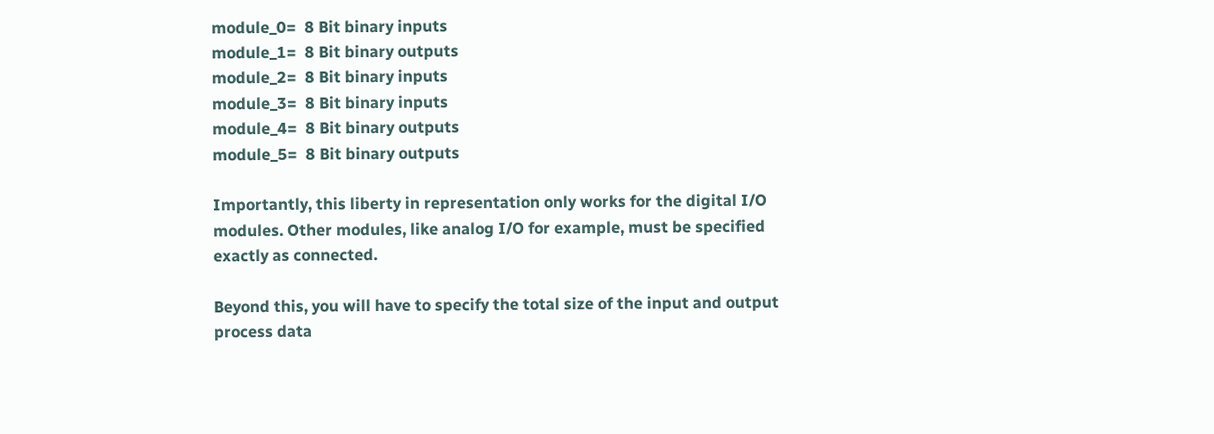module_0=  8 Bit binary inputs
module_1=  8 Bit binary outputs
module_2=  8 Bit binary inputs
module_3=  8 Bit binary inputs
module_4=  8 Bit binary outputs
module_5=  8 Bit binary outputs

Importantly, this liberty in representation only works for the digital I/O modules. Other modules, like analog I/O for example, must be specified exactly as connected.

Beyond this, you will have to specify the total size of the input and output process data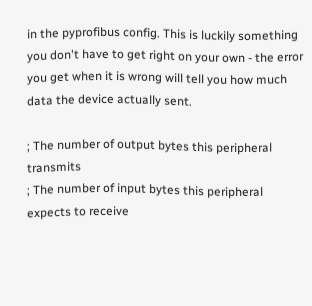in the pyprofibus config. This is luckily something you don't have to get right on your own - the error you get when it is wrong will tell you how much data the device actually sent.

; The number of output bytes this peripheral transmits
; The number of input bytes this peripheral expects to receive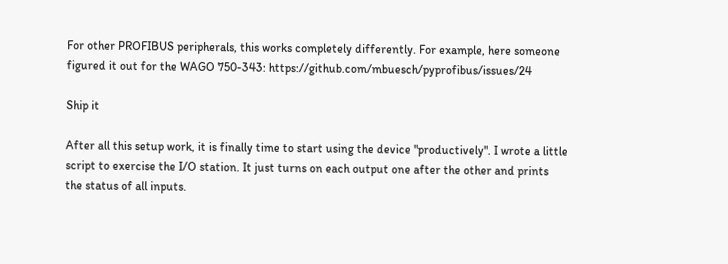For other PROFIBUS peripherals, this works completely differently. For example, here someone figured it out for the WAGO 750-343: https://github.com/mbuesch/pyprofibus/issues/24

Ship it

After all this setup work, it is finally time to start using the device "productively". I wrote a little script to exercise the I/O station. It just turns on each output one after the other and prints the status of all inputs.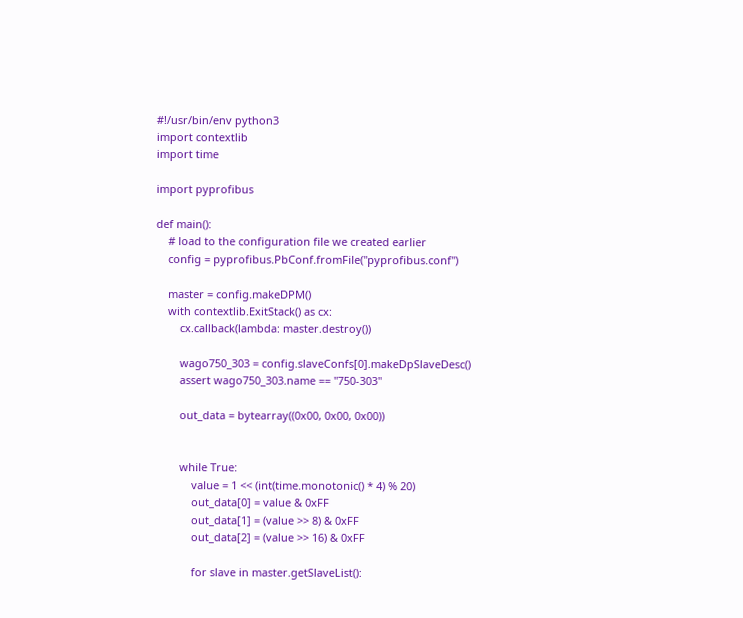#!/usr/bin/env python3
import contextlib
import time

import pyprofibus

def main():
    # load to the configuration file we created earlier
    config = pyprofibus.PbConf.fromFile("pyprofibus.conf")

    master = config.makeDPM()
    with contextlib.ExitStack() as cx:
        cx.callback(lambda: master.destroy())

        wago750_303 = config.slaveConfs[0].makeDpSlaveDesc()
        assert wago750_303.name == "750-303"

        out_data = bytearray((0x00, 0x00, 0x00))


        while True:
            value = 1 << (int(time.monotonic() * 4) % 20)
            out_data[0] = value & 0xFF
            out_data[1] = (value >> 8) & 0xFF
            out_data[2] = (value >> 16) & 0xFF

            for slave in master.getSlaveList():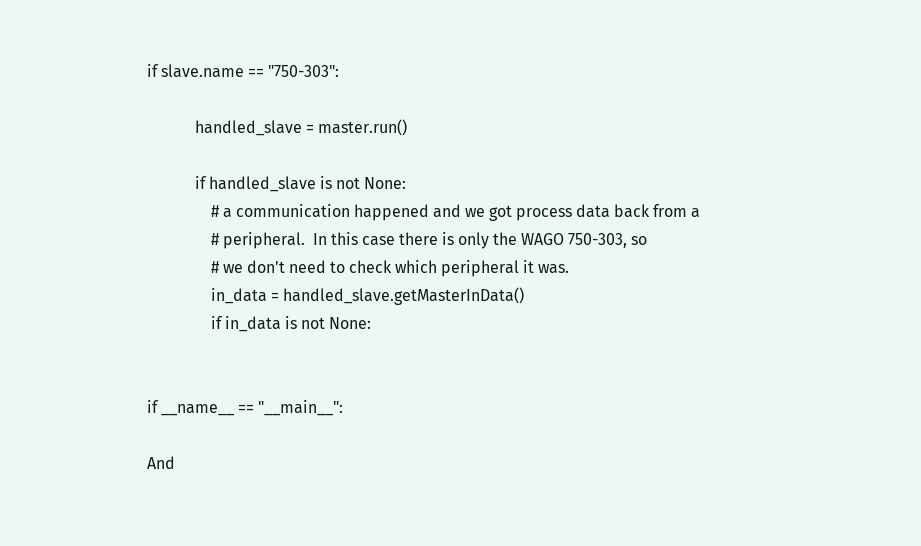if slave.name == "750-303":

            handled_slave = master.run()

            if handled_slave is not None:
                # a communication happened and we got process data back from a
                # peripheral.  In this case there is only the WAGO 750-303, so
                # we don't need to check which peripheral it was.
                in_data = handled_slave.getMasterInData()
                if in_data is not None:


if __name__ == "__main__":

And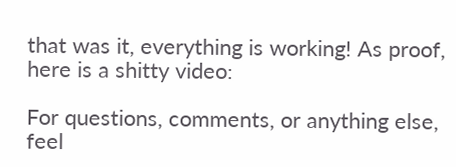that was it, everything is working! As proof, here is a shitty video:

For questions, comments, or anything else, feel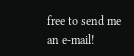free to send me an e-mail!